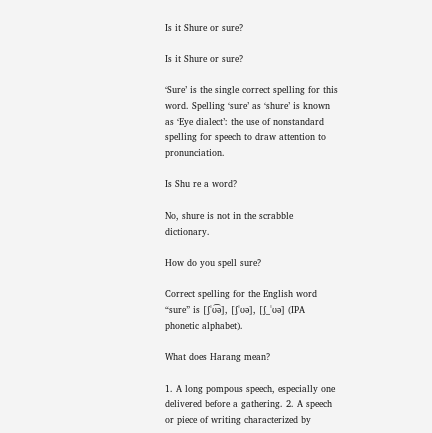Is it Shure or sure?

Is it Shure or sure?

‘Sure’ is the single correct spelling for this word. Spelling ‘sure’ as ‘shure’ is known as ‘Eye dialect’: the use of nonstandard spelling for speech to draw attention to pronunciation.

Is Shu re a word?

No, shure is not in the scrabble dictionary.

How do you spell sure?

Correct spelling for the English word “sure” is [ʃˈʊ͡ə], [ʃˈʊə], [ʃ_ˈʊə] (IPA phonetic alphabet).

What does Harang mean?

1. A long pompous speech, especially one delivered before a gathering. 2. A speech or piece of writing characterized by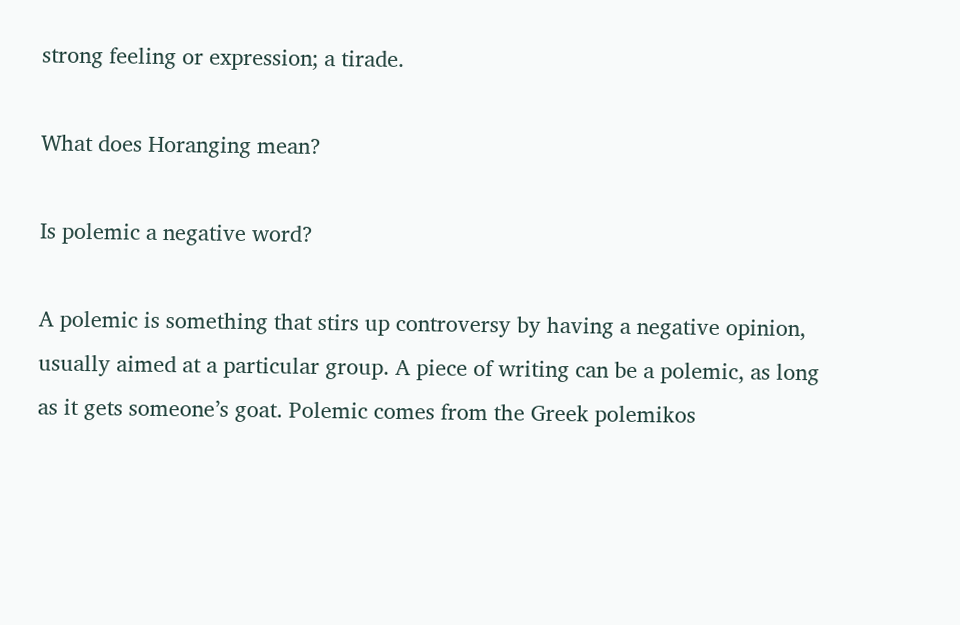strong feeling or expression; a tirade.

What does Horanging mean?

Is polemic a negative word?

A polemic is something that stirs up controversy by having a negative opinion, usually aimed at a particular group. A piece of writing can be a polemic, as long as it gets someone’s goat. Polemic comes from the Greek polemikos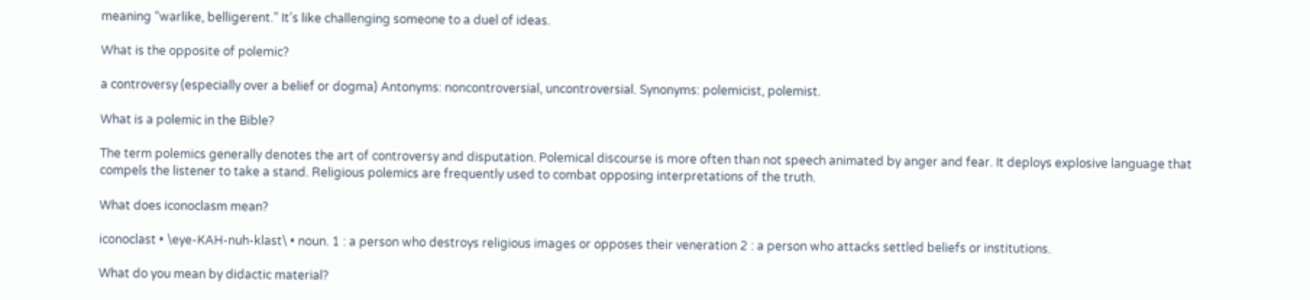meaning “warlike, belligerent.” It’s like challenging someone to a duel of ideas.

What is the opposite of polemic?

a controversy (especially over a belief or dogma) Antonyms: noncontroversial, uncontroversial. Synonyms: polemicist, polemist.

What is a polemic in the Bible?

The term polemics generally denotes the art of controversy and disputation. Polemical discourse is more often than not speech animated by anger and fear. It deploys explosive language that compels the listener to take a stand. Religious polemics are frequently used to combat opposing interpretations of the truth.

What does iconoclasm mean?

iconoclast • \eye-KAH-nuh-klast\ • noun. 1 : a person who destroys religious images or opposes their veneration 2 : a person who attacks settled beliefs or institutions.

What do you mean by didactic material?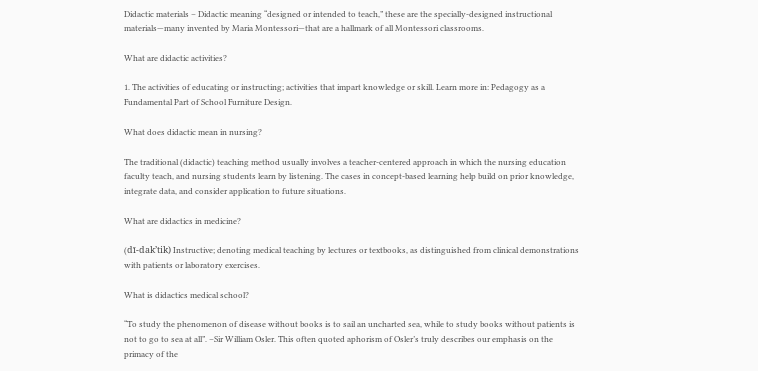Didactic materials – Didactic meaning “designed or intended to teach,” these are the specially-designed instructional materials—many invented by Maria Montessori—that are a hallmark of all Montessori classrooms.

What are didactic activities?

1. The activities of educating or instructing; activities that impart knowledge or skill. Learn more in: Pedagogy as a Fundamental Part of School Furniture Design.

What does didactic mean in nursing?

The traditional (didactic) teaching method usually involves a teacher-centered approach in which the nursing education faculty teach, and nursing students learn by listening. The cases in concept-based learning help build on prior knowledge, integrate data, and consider application to future situations.

What are didactics in medicine?

(dī-dak’tik) Instructive; denoting medical teaching by lectures or textbooks, as distinguished from clinical demonstrations with patients or laboratory exercises.

What is didactics medical school?

“To study the phenomenon of disease without books is to sail an uncharted sea, while to study books without patients is not to go to sea at all”. –Sir William Osler. This often quoted aphorism of Osler’s truly describes our emphasis on the primacy of the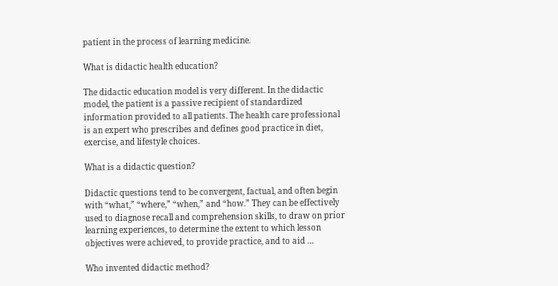patient in the process of learning medicine.

What is didactic health education?

The didactic education model is very different. In the didactic model, the patient is a passive recipient of standardized information provided to all patients. The health care professional is an expert who prescribes and defines good practice in diet, exercise, and lifestyle choices.

What is a didactic question?

Didactic questions tend to be convergent, factual, and often begin with “what,” “where,” “when,” and “how.” They can be effectively used to diagnose recall and comprehension skills, to draw on prior learning experiences, to determine the extent to which lesson objectives were achieved, to provide practice, and to aid …

Who invented didactic method?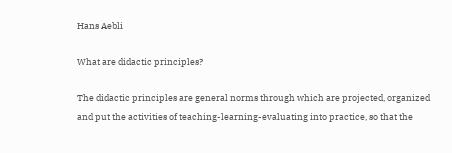Hans Aebli

What are didactic principles?

The didactic principles are general norms through which are projected, organized and put the activities of teaching-learning-evaluating into practice, so that the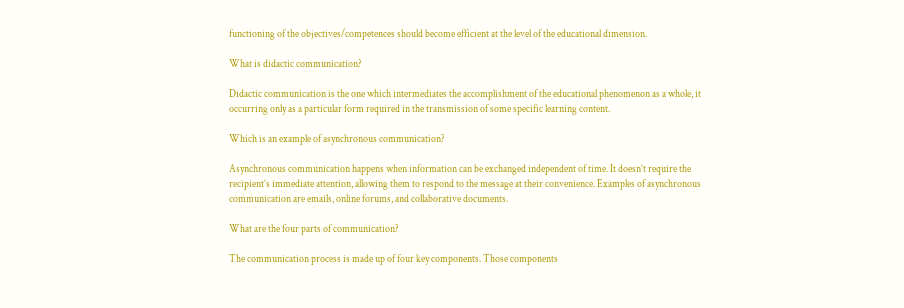functioning of the objectives/competences should become efficient at the level of the educational dimension.

What is didactic communication?

Didactic communication is the one which intermediates the accomplishment of the educational phenomenon as a whole, it occurring only as a particular form required in the transmission of some specific learning content.

Which is an example of asynchronous communication?

Asynchronous communication happens when information can be exchanged independent of time. It doesn’t require the recipient’s immediate attention, allowing them to respond to the message at their convenience. Examples of asynchronous communication are emails, online forums, and collaborative documents.

What are the four parts of communication?

The communication process is made up of four key components. Those components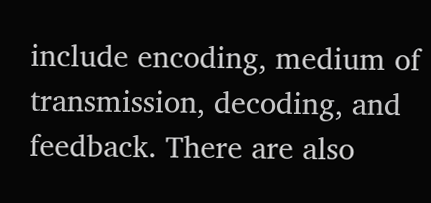include encoding, medium of transmission, decoding, and feedback. There are also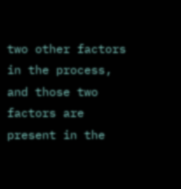two other factors in the process, and those two factors are present in the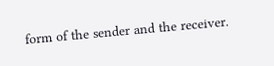form of the sender and the receiver.